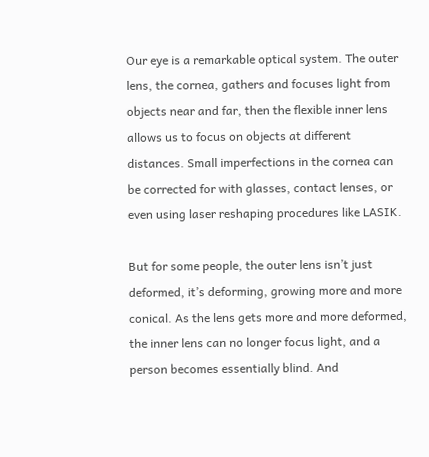Our eye is a remarkable optical system. The outer lens, the cornea, gathers and focuses light from objects near and far, then the flexible inner lens allows us to focus on objects at different distances. Small imperfections in the cornea can be corrected for with glasses, contact lenses, or even using laser reshaping procedures like LASIK.

But for some people, the outer lens isn’t just deformed, it’s deforming, growing more and more conical. As the lens gets more and more deformed, the inner lens can no longer focus light, and a person becomes essentially blind. And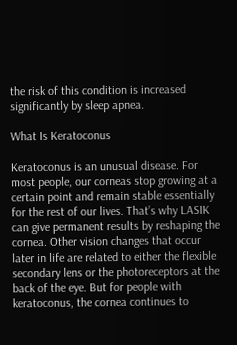the risk of this condition is increased significantly by sleep apnea.

What Is Keratoconus

Keratoconus is an unusual disease. For most people, our corneas stop growing at a certain point and remain stable essentially for the rest of our lives. That’s why LASIK can give permanent results by reshaping the cornea. Other vision changes that occur later in life are related to either the flexible secondary lens or the photoreceptors at the back of the eye. But for people with keratoconus, the cornea continues to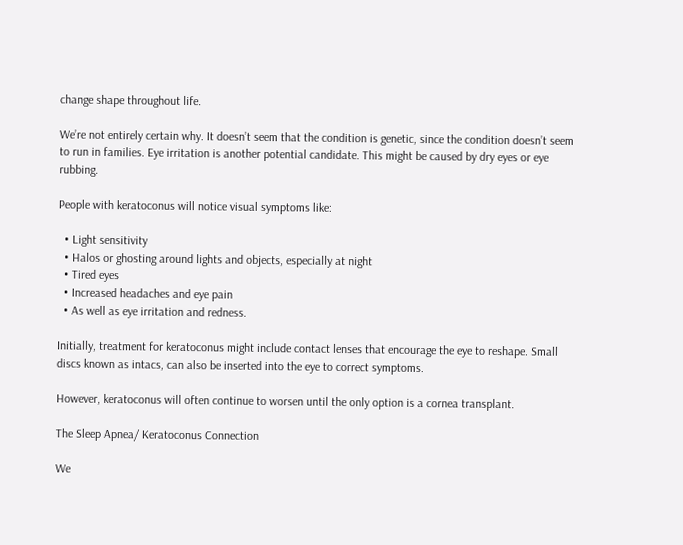change shape throughout life.

We’re not entirely certain why. It doesn’t seem that the condition is genetic, since the condition doesn’t seem to run in families. Eye irritation is another potential candidate. This might be caused by dry eyes or eye rubbing.

People with keratoconus will notice visual symptoms like:

  • Light sensitivity
  • Halos or ghosting around lights and objects, especially at night
  • Tired eyes
  • Increased headaches and eye pain
  • As well as eye irritation and redness.

Initially, treatment for keratoconus might include contact lenses that encourage the eye to reshape. Small discs known as intacs, can also be inserted into the eye to correct symptoms.

However, keratoconus will often continue to worsen until the only option is a cornea transplant.

The Sleep Apnea/ Keratoconus Connection

We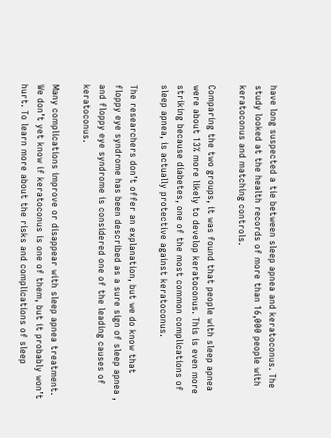have long suspected a tie between sleep apnea and keratoconus. The study looked at the health records of more than 16,000 people with keratoconus and matching controls.

Comparing the two groups, it was found that people with sleep apnea were about 13% more likely to develop keratoconus. This is even more striking because diabetes, one of the most common complications of sleep apnea, is actually protective against keratoconus.

The researchers don’t offer an explanation, but we do know that floppy eye syndrome has been described as a sure sign of sleep apnea , and floppy eye syndrome is considered one of the leading causes of keratoconus.

Many complications improve or disappear with sleep apnea treatment. We don’t yet know if keratoconus is one of them, but it probably won’t hurt. To learn more about the risks and complications of sleep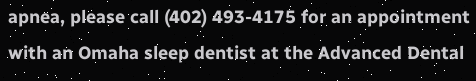apnea, please call (402) 493-4175 for an appointment with an Omaha sleep dentist at the Advanced Dental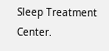Sleep Treatment Center.